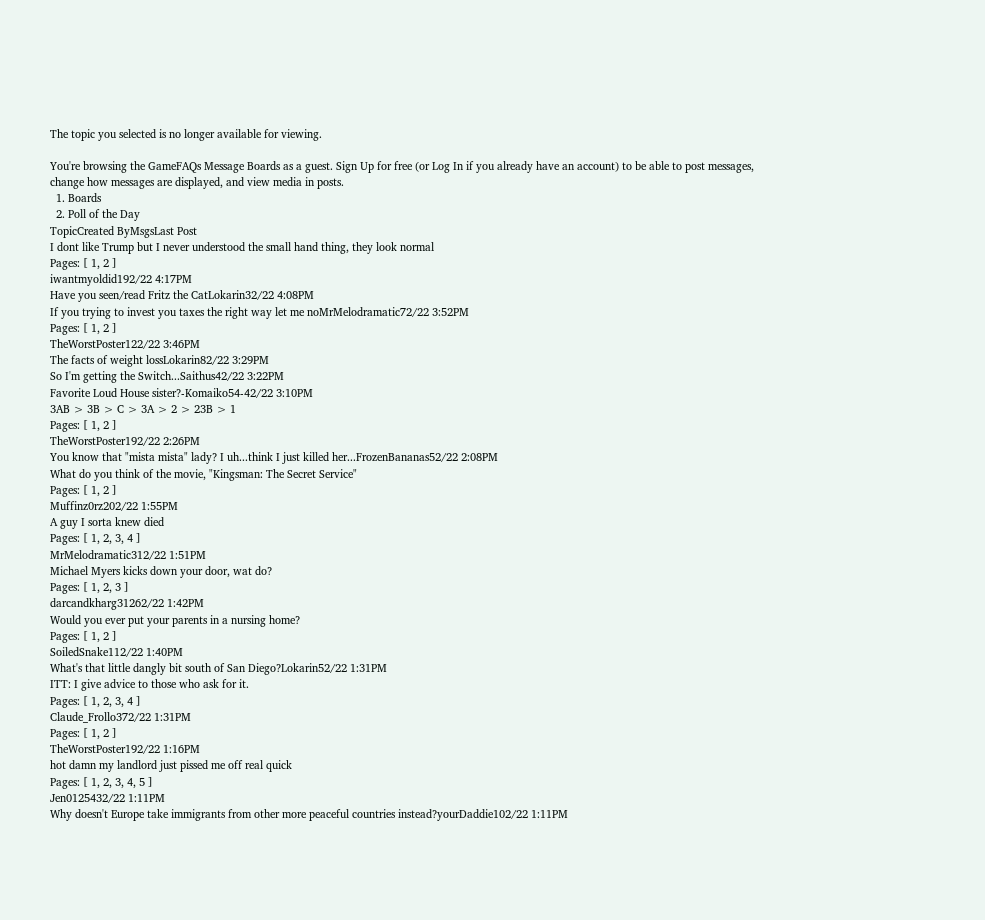The topic you selected is no longer available for viewing.

You're browsing the GameFAQs Message Boards as a guest. Sign Up for free (or Log In if you already have an account) to be able to post messages, change how messages are displayed, and view media in posts.
  1. Boards
  2. Poll of the Day
TopicCreated ByMsgsLast Post
I dont like Trump but I never understood the small hand thing, they look normal
Pages: [ 1, 2 ]
iwantmyoldid192/22 4:17PM
Have you seen/read Fritz the CatLokarin32/22 4:08PM
If you trying to invest you taxes the right way let me noMrMelodramatic72/22 3:52PM
Pages: [ 1, 2 ]
TheWorstPoster122/22 3:46PM
The facts of weight lossLokarin82/22 3:29PM
So I'm getting the Switch...Saithus42/22 3:22PM
Favorite Loud House sister?-Komaiko54-42/22 3:10PM
3AB > 3B > C > 3A > 2 > 23B > 1
Pages: [ 1, 2 ]
TheWorstPoster192/22 2:26PM
You know that "mista mista" lady? I uh...think I just killed her...FrozenBananas52/22 2:08PM
What do you think of the movie, "Kingsman: The Secret Service"
Pages: [ 1, 2 ]
Muffinz0rz202/22 1:55PM
A guy I sorta knew died
Pages: [ 1, 2, 3, 4 ]
MrMelodramatic312/22 1:51PM
Michael Myers kicks down your door, wat do?
Pages: [ 1, 2, 3 ]
darcandkharg31262/22 1:42PM
Would you ever put your parents in a nursing home?
Pages: [ 1, 2 ]
SoiledSnake112/22 1:40PM
What's that little dangly bit south of San Diego?Lokarin52/22 1:31PM
ITT: I give advice to those who ask for it.
Pages: [ 1, 2, 3, 4 ]
Claude_Frollo372/22 1:31PM
Pages: [ 1, 2 ]
TheWorstPoster192/22 1:16PM
hot damn my landlord just pissed me off real quick
Pages: [ 1, 2, 3, 4, 5 ]
Jen0125432/22 1:11PM
Why doesn't Europe take immigrants from other more peaceful countries instead?yourDaddie102/22 1:11PM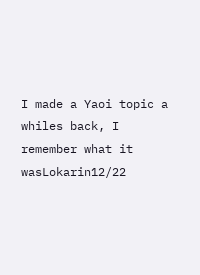I made a Yaoi topic a whiles back, I remember what it wasLokarin12/22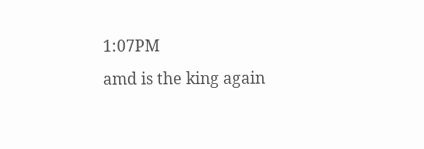1:07PM
amd is the king again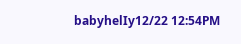babyhelIy12/22 12:54PM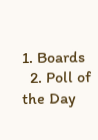1. Boards
  2. Poll of the Day